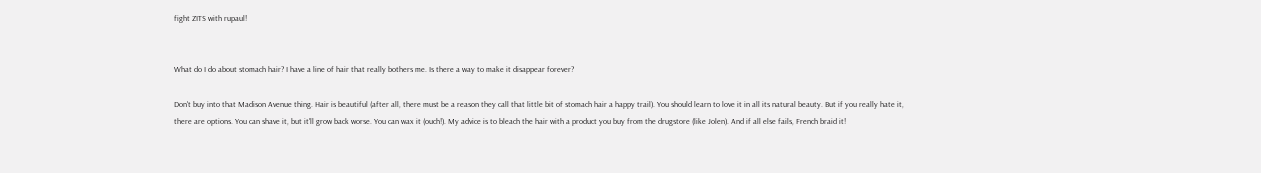fight ZITS with rupaul!


What do I do about stomach hair? I have a line of hair that really bothers me. Is there a way to make it disappear forever?

Don't buy into that Madison Avenue thing. Hair is beautiful (after all, there must be a reason they call that little bit of stomach hair a happy trail). You should learn to love it in all its natural beauty. But if you really hate it, there are options. You can shave it, but it'll grow back worse. You can wax it (ouch!). My advice is to bleach the hair with a product you buy from the drugstore (like Jolen). And if all else fails, French braid it!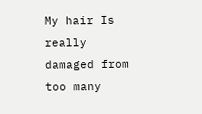My hair Is really damaged from too many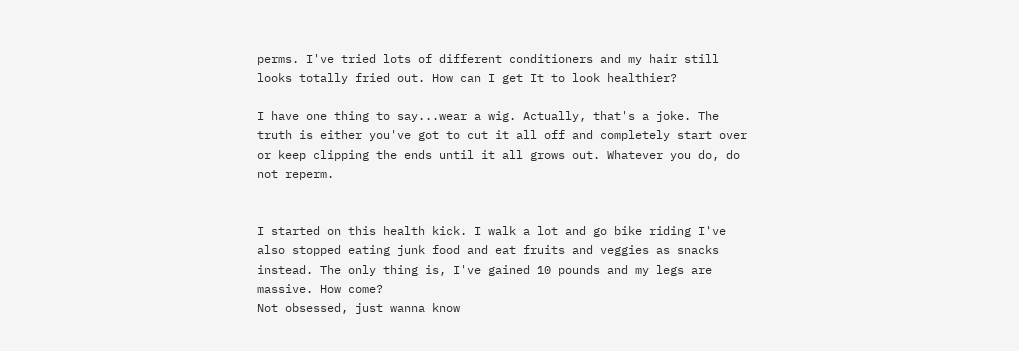perms. I've tried lots of different conditioners and my hair still looks totally fried out. How can I get It to look healthier?

I have one thing to say...wear a wig. Actually, that's a joke. The truth is either you've got to cut it all off and completely start over or keep clipping the ends until it all grows out. Whatever you do, do not reperm.


I started on this health kick. I walk a lot and go bike riding I've also stopped eating junk food and eat fruits and veggies as snacks instead. The only thing is, I've gained 10 pounds and my legs are massive. How come?
Not obsessed, just wanna know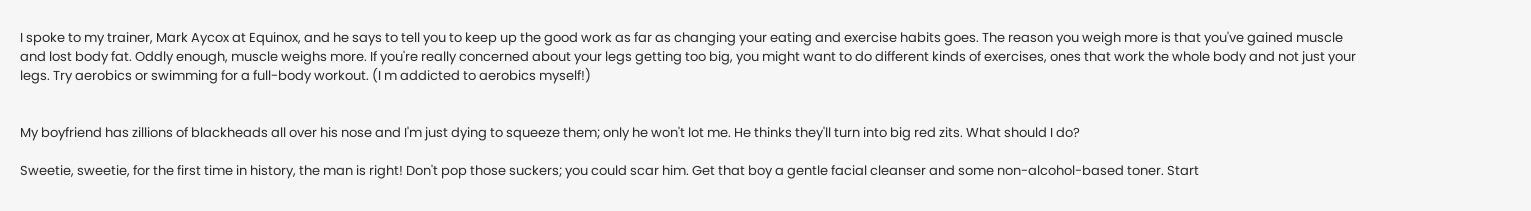I spoke to my trainer, Mark Aycox at Equinox, and he says to tell you to keep up the good work as far as changing your eating and exercise habits goes. The reason you weigh more is that you've gained muscle and lost body fat. Oddly enough, muscle weighs more. If you're really concerned about your legs getting too big, you might want to do different kinds of exercises, ones that work the whole body and not just your legs. Try aerobics or swimming for a full-body workout. (I m addicted to aerobics myself!)


My boyfriend has zillions of blackheads all over his nose and I'm just dying to squeeze them; only he won't lot me. He thinks they'll turn into big red zits. What should I do?

Sweetie, sweetie, for the first time in history, the man is right! Don't pop those suckers; you could scar him. Get that boy a gentle facial cleanser and some non-alcohol-based toner. Start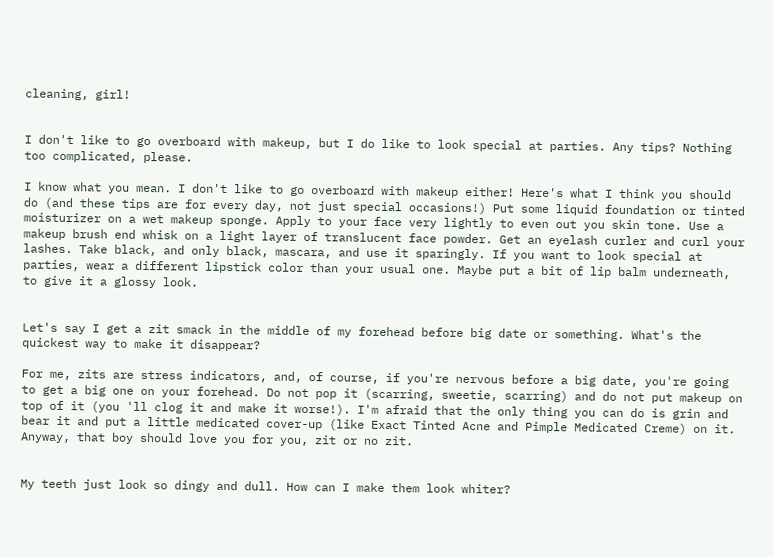cleaning, girl!


I don't like to go overboard with makeup, but I do like to look special at parties. Any tips? Nothing too complicated, please.

I know what you mean. I don't like to go overboard with makeup either! Here's what I think you should do (and these tips are for every day, not just special occasions!) Put some liquid foundation or tinted moisturizer on a wet makeup sponge. Apply to your face very lightly to even out you skin tone. Use a makeup brush end whisk on a light layer of translucent face powder. Get an eyelash curler and curl your lashes. Take black, and only black, mascara, and use it sparingly. If you want to look special at parties, wear a different lipstick color than your usual one. Maybe put a bit of lip balm underneath, to give it a glossy look.


Let's say I get a zit smack in the middle of my forehead before big date or something. What's the quickest way to make it disappear?

For me, zits are stress indicators, and, of course, if you're nervous before a big date, you're going to get a big one on your forehead. Do not pop it (scarring, sweetie, scarring) and do not put makeup on top of it (you 'll clog it and make it worse!). I'm afraid that the only thing you can do is grin and bear it and put a little medicated cover-up (like Exact Tinted Acne and Pimple Medicated Creme) on it. Anyway, that boy should love you for you, zit or no zit.


My teeth just look so dingy and dull. How can I make them look whiter?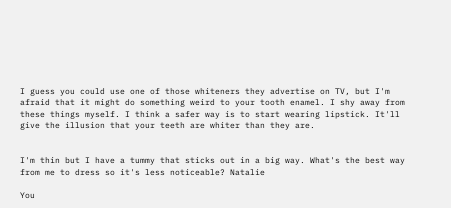I guess you could use one of those whiteners they advertise on TV, but I'm afraid that it might do something weird to your tooth enamel. I shy away from these things myself. I think a safer way is to start wearing lipstick. It'll give the illusion that your teeth are whiter than they are.


I'm thin but I have a tummy that sticks out in a big way. What's the best way from me to dress so it's less noticeable? Natalie

You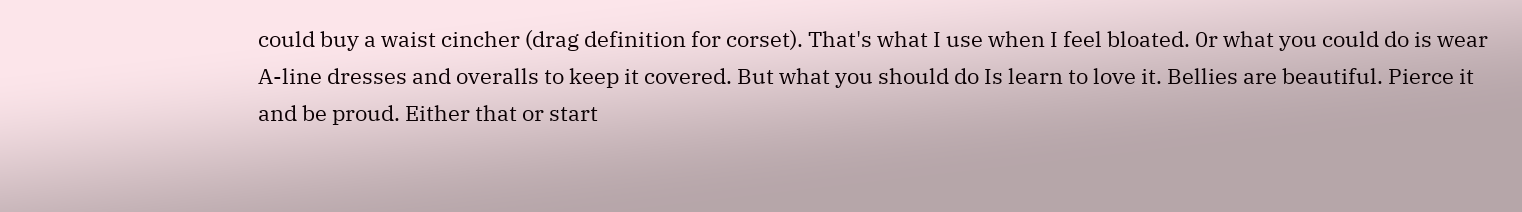could buy a waist cincher (drag definition for corset). That's what I use when I feel bloated. 0r what you could do is wear A-line dresses and overalls to keep it covered. But what you should do Is learn to love it. Bellies are beautiful. Pierce it and be proud. Either that or start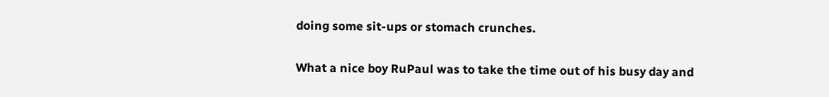doing some sit-ups or stomach crunches.

What a nice boy RuPaul was to take the time out of his busy day and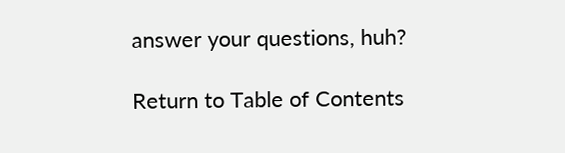answer your questions, huh?

Return to Table of Contents